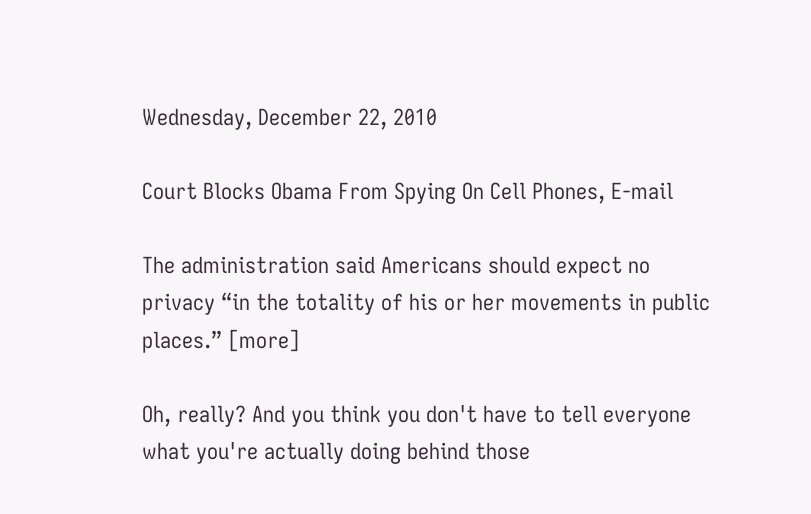Wednesday, December 22, 2010

Court Blocks Obama From Spying On Cell Phones, E-mail

The administration said Americans should expect no privacy “in the totality of his or her movements in public places.” [more]

Oh, really? And you think you don't have to tell everyone what you're actually doing behind those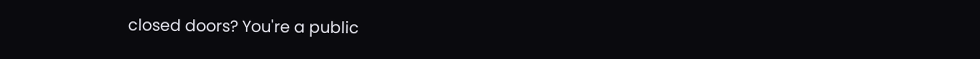closed doors? You're a public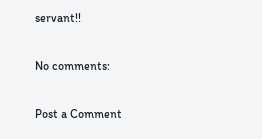servant!!

No comments:

Post a Comment